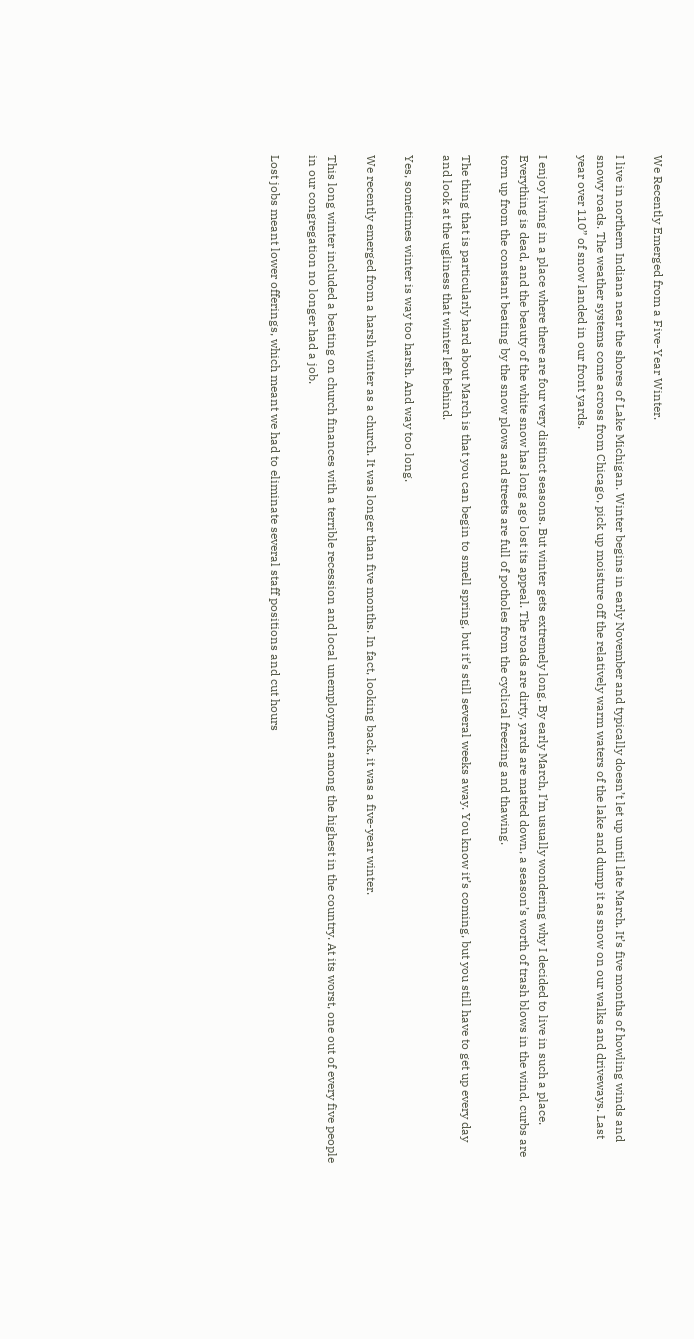We Recently Emerged from a Five-Year Winter.

I live in northern Indiana near the shores of Lake Michigan. Winter begins in early November and typically doesn’t let up until late March. It’s five months of howling winds and snowy roads. The weather systems come across from Chicago, pick up moisture off the relatively warm waters of the lake and dump it as snow on our walks and driveways. Last year over 110” of snow landed in our front yards.

I enjoy living in a place where there are four very distinct seasons. But winter gets extremely long. By early March, I’m usually wondering why I decided to live in such a place. Everything is dead, and the beauty of the white snow has long ago lost its appeal. The roads are dirty, yards are matted down, a season’s worth of trash blows in the wind, curbs are torn up from the constant beating by the snow plows and streets are full of potholes from the cyclical freezing and thawing.

The thing that is particularly hard about March is that you can begin to smell spring, but it’s still several weeks away. You know it’s coming, but you still have to get up every day and look at the ugliness that winter left behind.

Yes, sometimes winter is way too harsh. And way too long.

We recently emerged from a harsh winter as a church. It was longer than five months. In fact, looking back, it was a five-year winter.

This long winter included a beating on church finances with a terrible recession and local unemployment among the highest in the country. At its worst, one out of every five people in our congregation no longer had a job.

Lost jobs meant lower offerings, which meant we had to eliminate several staff positions and cut hours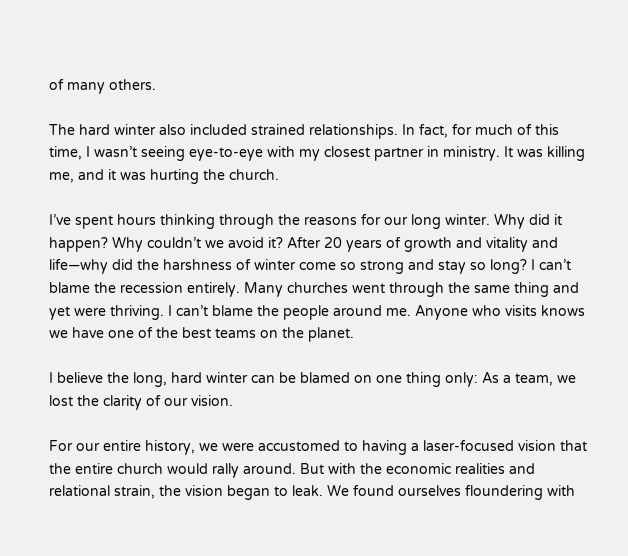of many others.

The hard winter also included strained relationships. In fact, for much of this time, I wasn’t seeing eye-to-eye with my closest partner in ministry. It was killing me, and it was hurting the church.

I’ve spent hours thinking through the reasons for our long winter. Why did it happen? Why couldn’t we avoid it? After 20 years of growth and vitality and life—why did the harshness of winter come so strong and stay so long? I can’t blame the recession entirely. Many churches went through the same thing and yet were thriving. I can’t blame the people around me. Anyone who visits knows we have one of the best teams on the planet.

I believe the long, hard winter can be blamed on one thing only: As a team, we lost the clarity of our vision.

For our entire history, we were accustomed to having a laser-focused vision that the entire church would rally around. But with the economic realities and relational strain, the vision began to leak. We found ourselves floundering with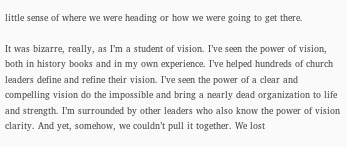little sense of where we were heading or how we were going to get there.

It was bizarre, really, as I’m a student of vision. I’ve seen the power of vision, both in history books and in my own experience. I’ve helped hundreds of church leaders define and refine their vision. I’ve seen the power of a clear and compelling vision do the impossible and bring a nearly dead organization to life and strength. I’m surrounded by other leaders who also know the power of vision clarity. And yet, somehow, we couldn’t pull it together. We lost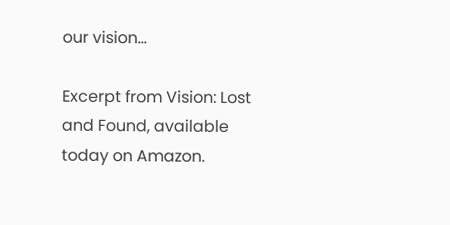our vision...

Excerpt from Vision: Lost and Found, available today on Amazon.